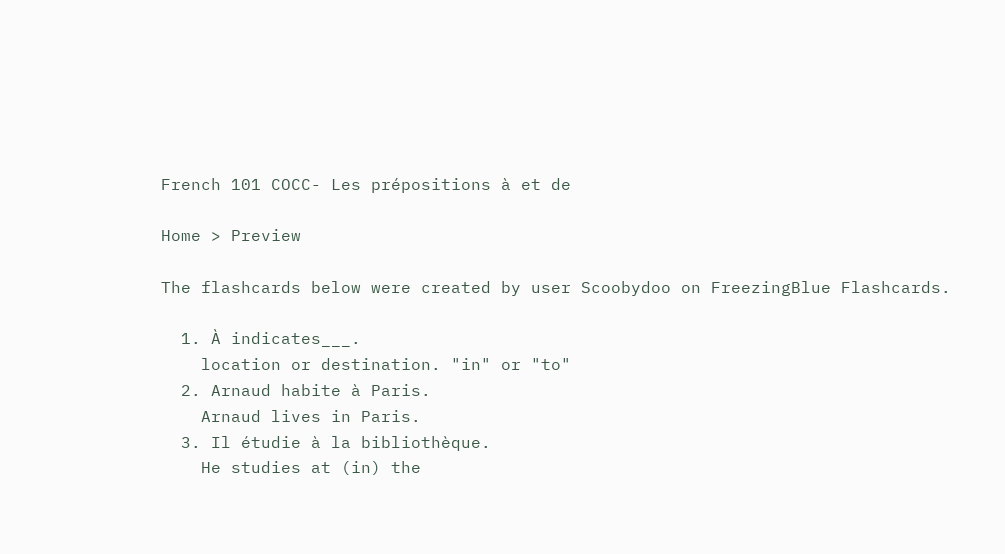French 101 COCC- Les prépositions à et de

Home > Preview

The flashcards below were created by user Scoobydoo on FreezingBlue Flashcards.

  1. À indicates___.
    location or destination. "in" or "to"
  2. Arnaud habite à Paris.
    Arnaud lives in Paris.
  3. Il étudie à la bibliothèque.
    He studies at (in) the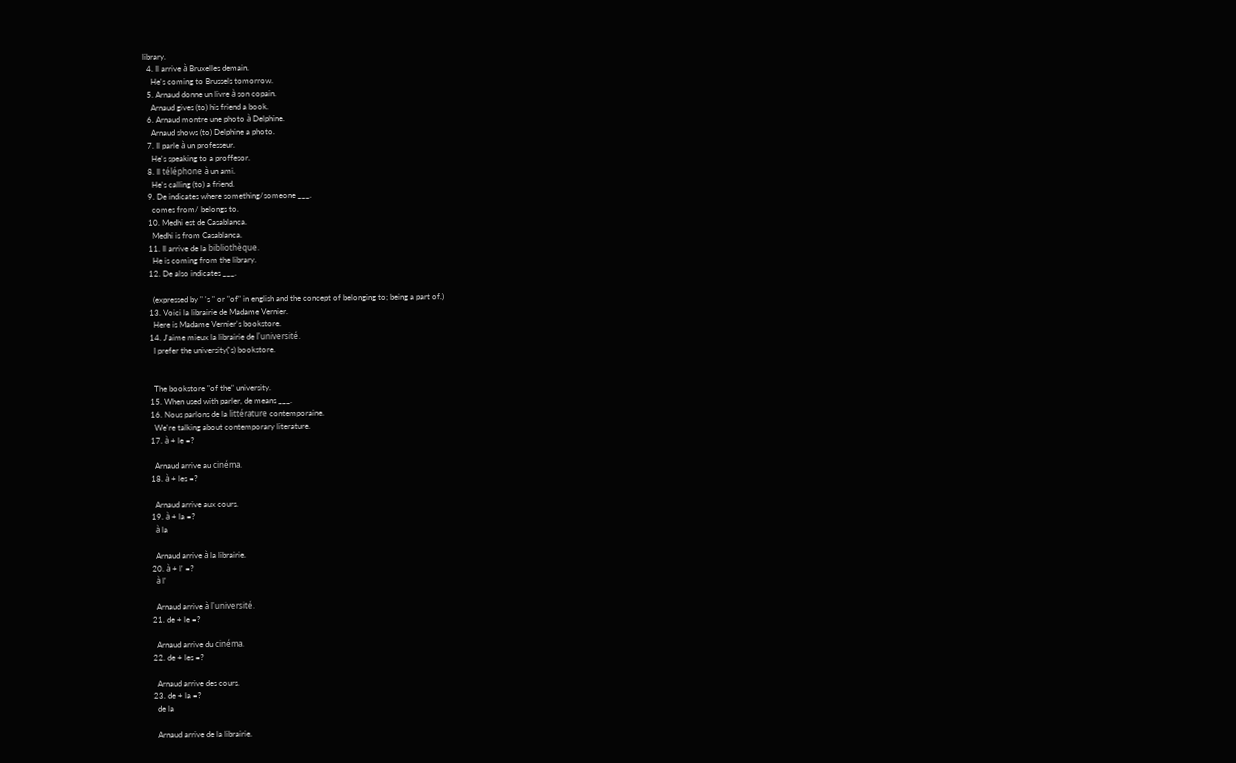library.
  4. Il arrive à Bruxelles demain.
    He's coming to Brussels tomorrow.
  5. Arnaud donne un livre à son copain.
    Arnaud gives (to) his friend a book.
  6. Arnaud montre une photo à Delphine.
    Arnaud shows (to) Delphine a photo.
  7. Il parle à un professeur.
    He's speaking to a proffesor.
  8. Il téléphone à un ami.
    He's calling (to) a friend.
  9. De indicates where something/someone ___.
    comes from/ belongs to.
  10. Medhi est de Casablanca.
    Medhi is from Casablanca.
  11. Il arrive de la bibliothèque.
    He is coming from the library.
  12. De also indicates ___.

    (expressed by " 's " or "of" in english and the concept of belonging to; being a part of.)
  13. Voici la librairie de Madame Vernier.
    Here is Madame Vernier's bookstore.
  14. J'aime mieux la librairie de l'université.
    I prefer the university('s) bookstore.


    The bookstore "of the" university.
  15. When used with parler, de means ___.
  16. Nous parlons de la littérature contemporaine.
    We're talking about contemporary literature.
  17. à + le =?

    Arnaud arrive au cinéma.
  18. à + les =?

    Arnaud arrive aux cours.
  19. à + la =?
    à la

    Arnaud arrive à la librairie.
  20. à + l' =?
    à l'

    Arnaud arrive à l'université.
  21. de + le =?

    Arnaud arrive du cinéma.
  22. de + les =?

    Arnaud arrive des cours.
  23. de + la =?
    de la

    Arnaud arrive de la librairie.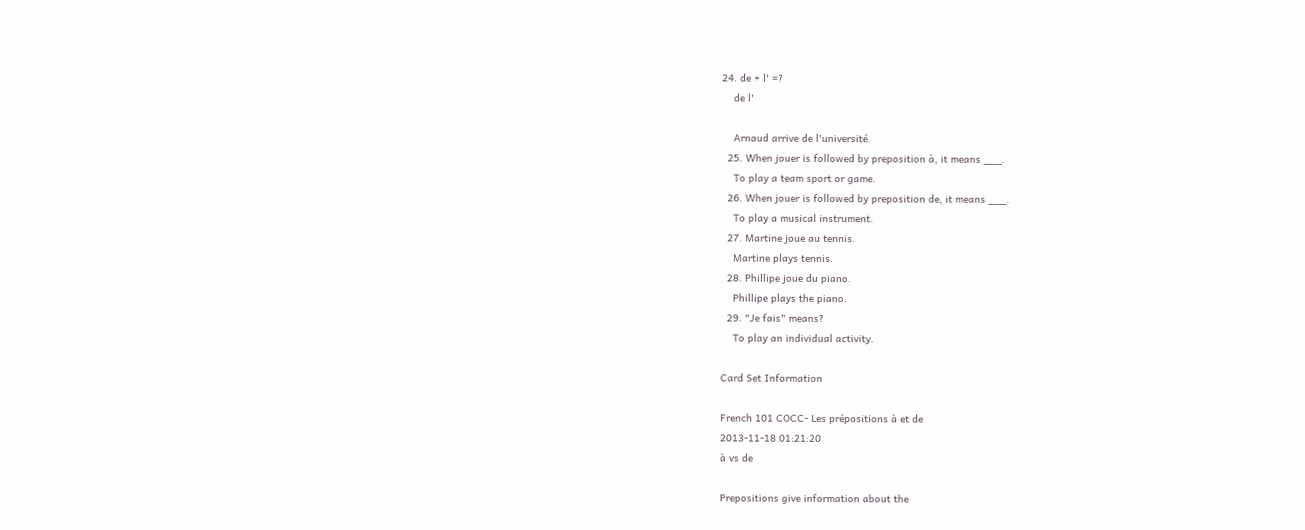24. de + l' =?
    de l'

    Arnaud arrive de l'université.
  25. When jouer is followed by preposition à, it means ___.
    To play a team sport or game.
  26. When jouer is followed by preposition de, it means ___.
    To play a musical instrument.
  27. Martine joue au tennis.
    Martine plays tennis.
  28. Phillipe joue du piano.
    Phillipe plays the piano.
  29. "Je fais" means?
    To play an individual activity.

Card Set Information

French 101 COCC- Les prépositions à et de
2013-11-18 01:21:20
à vs de

Prepositions give information about the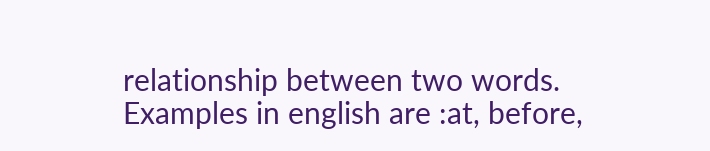relationship between two words. Examples in english are :at, before,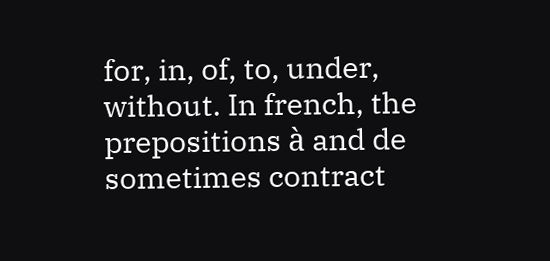for, in, of, to, under, without. In french, the prepositions à and de sometimes contract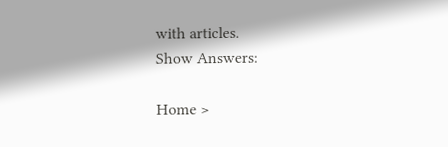with articles.
Show Answers:

Home >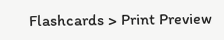Flashcards > Print Preview